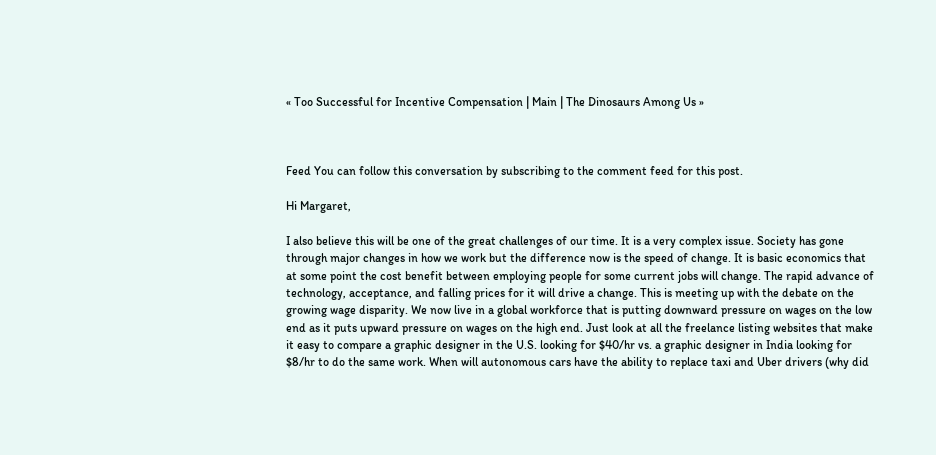« Too Successful for Incentive Compensation | Main | The Dinosaurs Among Us »



Feed You can follow this conversation by subscribing to the comment feed for this post.

Hi Margaret,

I also believe this will be one of the great challenges of our time. It is a very complex issue. Society has gone through major changes in how we work but the difference now is the speed of change. It is basic economics that at some point the cost benefit between employing people for some current jobs will change. The rapid advance of technology, acceptance, and falling prices for it will drive a change. This is meeting up with the debate on the growing wage disparity. We now live in a global workforce that is putting downward pressure on wages on the low end as it puts upward pressure on wages on the high end. Just look at all the freelance listing websites that make it easy to compare a graphic designer in the U.S. looking for $40/hr vs. a graphic designer in India looking for $8/hr to do the same work. When will autonomous cars have the ability to replace taxi and Uber drivers (why did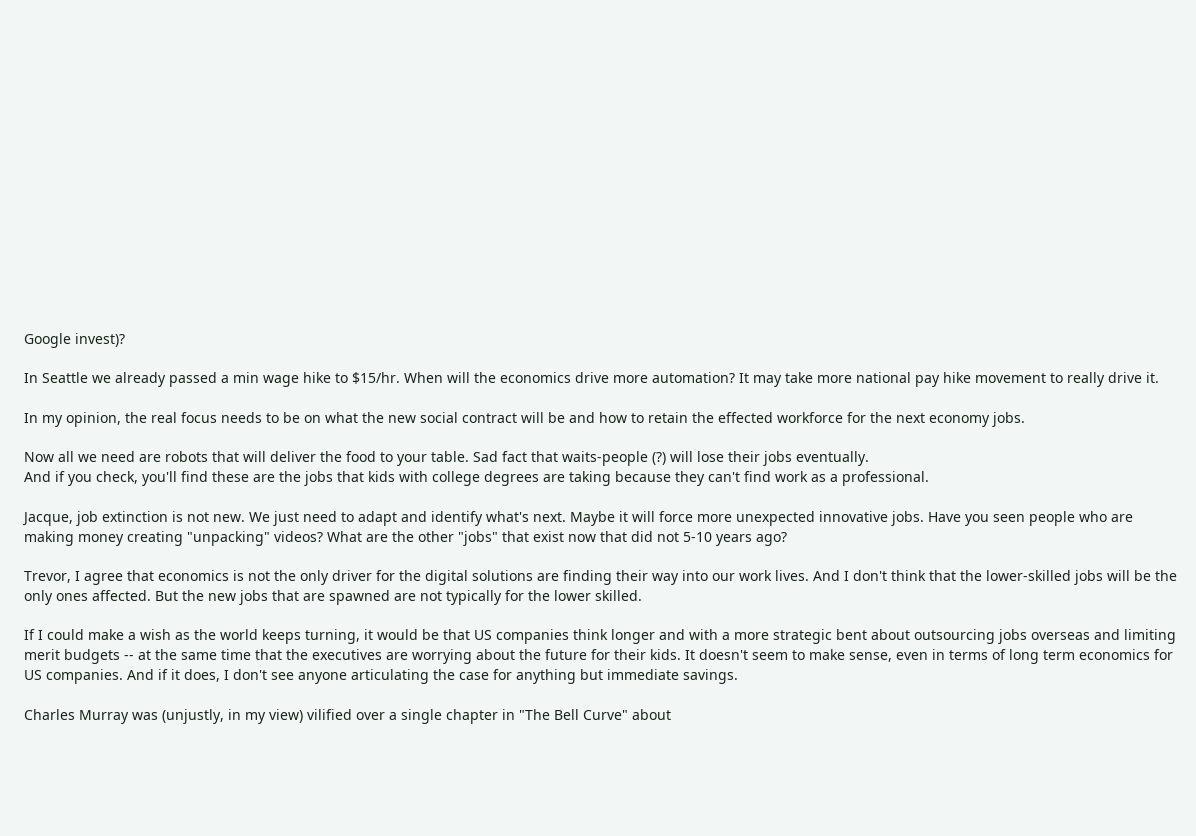Google invest)?

In Seattle we already passed a min wage hike to $15/hr. When will the economics drive more automation? It may take more national pay hike movement to really drive it.

In my opinion, the real focus needs to be on what the new social contract will be and how to retain the effected workforce for the next economy jobs.

Now all we need are robots that will deliver the food to your table. Sad fact that waits-people (?) will lose their jobs eventually.
And if you check, you'll find these are the jobs that kids with college degrees are taking because they can't find work as a professional.

Jacque, job extinction is not new. We just need to adapt and identify what's next. Maybe it will force more unexpected innovative jobs. Have you seen people who are making money creating "unpacking" videos? What are the other "jobs" that exist now that did not 5-10 years ago?

Trevor, I agree that economics is not the only driver for the digital solutions are finding their way into our work lives. And I don't think that the lower-skilled jobs will be the only ones affected. But the new jobs that are spawned are not typically for the lower skilled.

If I could make a wish as the world keeps turning, it would be that US companies think longer and with a more strategic bent about outsourcing jobs overseas and limiting merit budgets -- at the same time that the executives are worrying about the future for their kids. It doesn't seem to make sense, even in terms of long term economics for US companies. And if it does, I don't see anyone articulating the case for anything but immediate savings.

Charles Murray was (unjustly, in my view) vilified over a single chapter in "The Bell Curve" about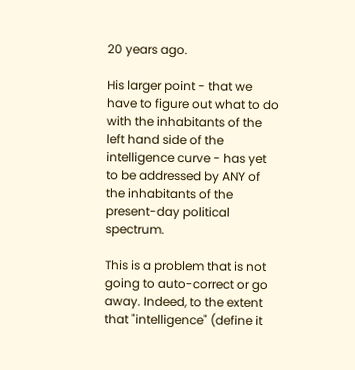20 years ago.

His larger point - that we have to figure out what to do with the inhabitants of the left hand side of the intelligence curve - has yet to be addressed by ANY of the inhabitants of the present-day political spectrum.

This is a problem that is not going to auto-correct or go away. Indeed, to the extent that "intelligence" (define it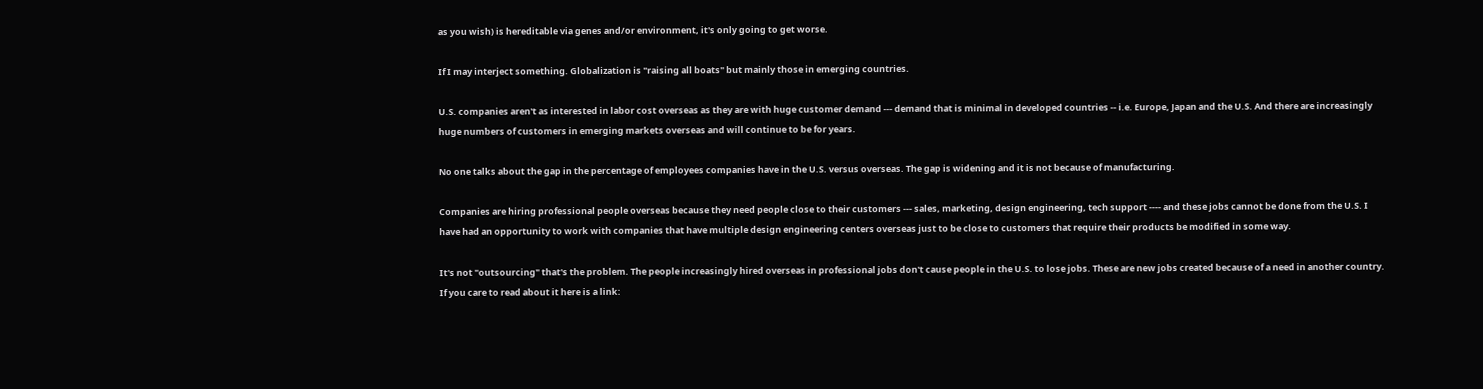as you wish) is hereditable via genes and/or environment, it's only going to get worse.

If I may interject something. Globalization is "raising all boats" but mainly those in emerging countries.

U.S. companies aren't as interested in labor cost overseas as they are with huge customer demand --- demand that is minimal in developed countries -- i.e. Europe, Japan and the U.S. And there are increasingly huge numbers of customers in emerging markets overseas and will continue to be for years.

No one talks about the gap in the percentage of employees companies have in the U.S. versus overseas. The gap is widening and it is not because of manufacturing.

Companies are hiring professional people overseas because they need people close to their customers --- sales, marketing, design engineering, tech support ---- and these jobs cannot be done from the U.S. I have had an opportunity to work with companies that have multiple design engineering centers overseas just to be close to customers that require their products be modified in some way.

It's not "outsourcing" that's the problem. The people increasingly hired overseas in professional jobs don't cause people in the U.S. to lose jobs. These are new jobs created because of a need in another country. If you care to read about it here is a link: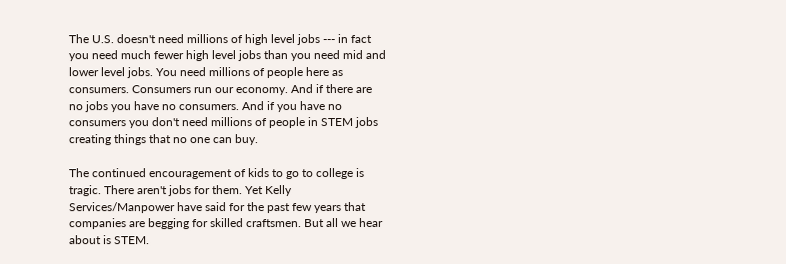The U.S. doesn't need millions of high level jobs --- in fact you need much fewer high level jobs than you need mid and lower level jobs. You need millions of people here as consumers. Consumers run our economy. And if there are no jobs you have no consumers. And if you have no consumers you don't need millions of people in STEM jobs creating things that no one can buy.

The continued encouragement of kids to go to college is tragic. There aren't jobs for them. Yet Kelly Services/Manpower have said for the past few years that companies are begging for skilled craftsmen. But all we hear about is STEM.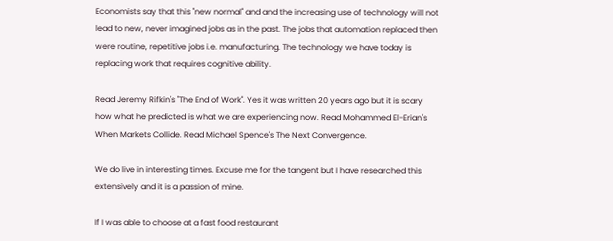Economists say that this "new normal" and and the increasing use of technology will not lead to new, never imagined jobs as in the past. The jobs that automation replaced then were routine, repetitive jobs i.e. manufacturing. The technology we have today is replacing work that requires cognitive ability.

Read Jeremy Rifkin's "The End of Work". Yes it was written 20 years ago but it is scary how what he predicted is what we are experiencing now. Read Mohammed El-Erian's When Markets Collide. Read Michael Spence's The Next Convergence.

We do live in interesting times. Excuse me for the tangent but I have researched this extensively and it is a passion of mine.

If I was able to choose at a fast food restaurant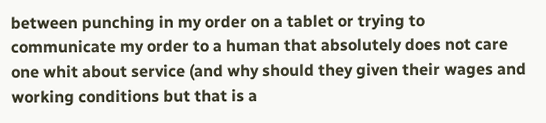between punching in my order on a tablet or trying to communicate my order to a human that absolutely does not care one whit about service (and why should they given their wages and working conditions but that is a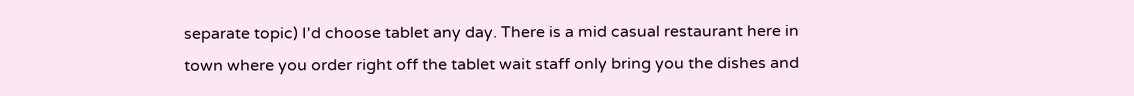separate topic) I'd choose tablet any day. There is a mid casual restaurant here in town where you order right off the tablet wait staff only bring you the dishes and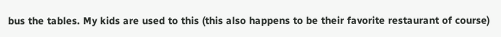bus the tables. My kids are used to this (this also happens to be their favorite restaurant of course)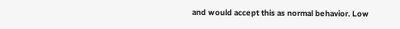and would accept this as normal behavior. Low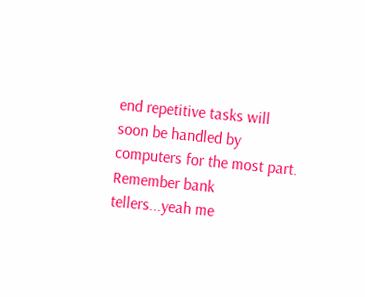end repetitive tasks will soon be handled by computers for the most part. Remember bank tellers...yeah me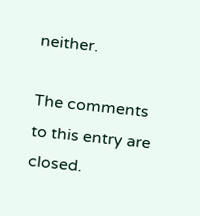neither.

The comments to this entry are closed.